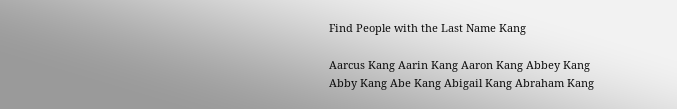Find People with the Last Name Kang

Aarcus Kang Aarin Kang Aaron Kang Abbey Kang Abby Kang Abe Kang Abigail Kang Abraham Kang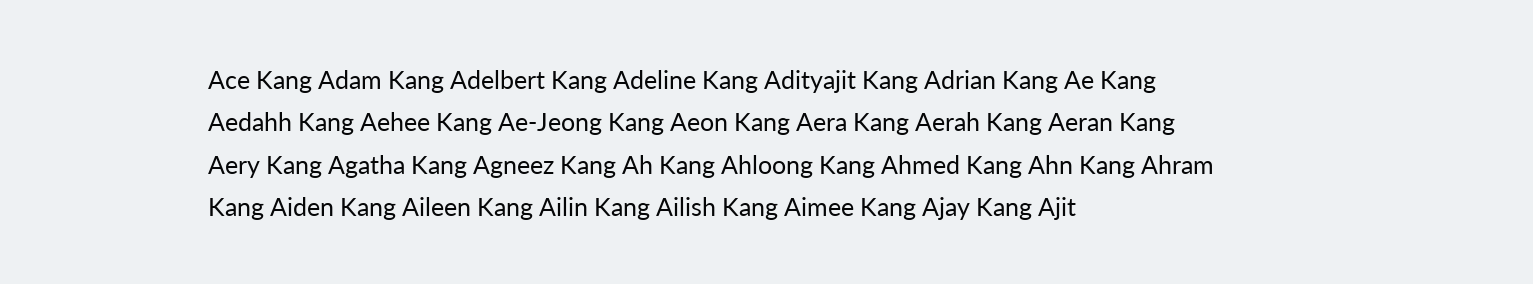Ace Kang Adam Kang Adelbert Kang Adeline Kang Adityajit Kang Adrian Kang Ae Kang Aedahh Kang Aehee Kang Ae-Jeong Kang Aeon Kang Aera Kang Aerah Kang Aeran Kang Aery Kang Agatha Kang Agneez Kang Ah Kang Ahloong Kang Ahmed Kang Ahn Kang Ahram Kang Aiden Kang Aileen Kang Ailin Kang Ailish Kang Aimee Kang Ajay Kang Ajit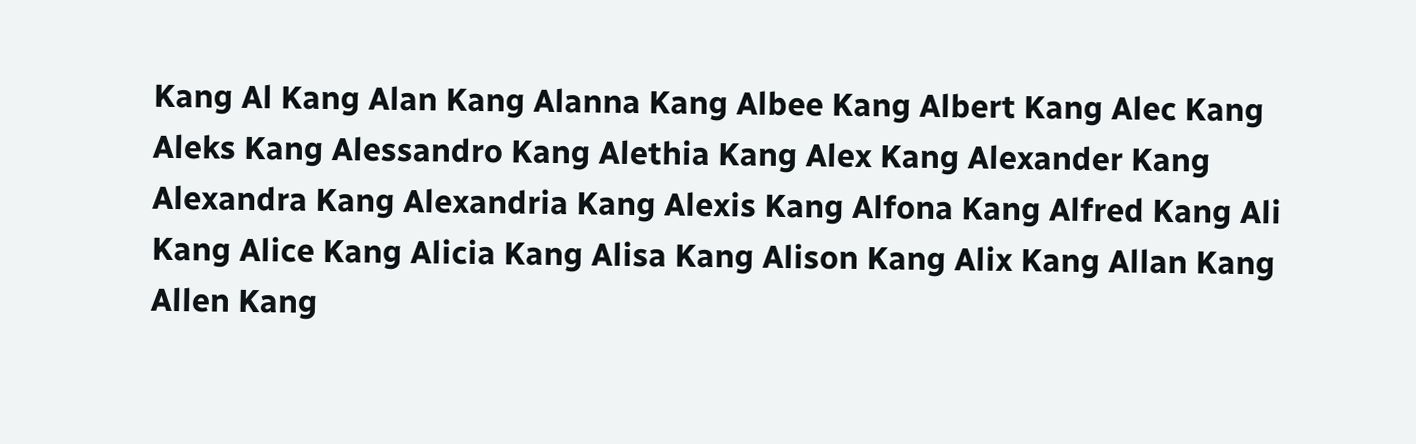Kang Al Kang Alan Kang Alanna Kang Albee Kang Albert Kang Alec Kang Aleks Kang Alessandro Kang Alethia Kang Alex Kang Alexander Kang Alexandra Kang Alexandria Kang Alexis Kang Alfona Kang Alfred Kang Ali Kang Alice Kang Alicia Kang Alisa Kang Alison Kang Alix Kang Allan Kang Allen Kang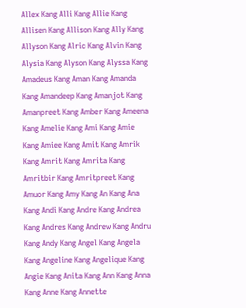Allex Kang Alli Kang Allie Kang Allisen Kang Allison Kang Ally Kang Allyson Kang Alric Kang Alvin Kang Alysia Kang Alyson Kang Alyssa Kang Amadeus Kang Aman Kang Amanda Kang Amandeep Kang Amanjot Kang Amanpreet Kang Amber Kang Ameena Kang Amelie Kang Ami Kang Amie Kang Amiee Kang Amit Kang Amrik Kang Amrit Kang Amrita Kang Amritbir Kang Amritpreet Kang Amuor Kang Amy Kang An Kang Ana Kang Andi Kang Andre Kang Andrea Kang Andres Kang Andrew Kang Andru Kang Andy Kang Angel Kang Angela Kang Angeline Kang Angelique Kang Angie Kang Anita Kang Ann Kang Anna Kang Anne Kang Annette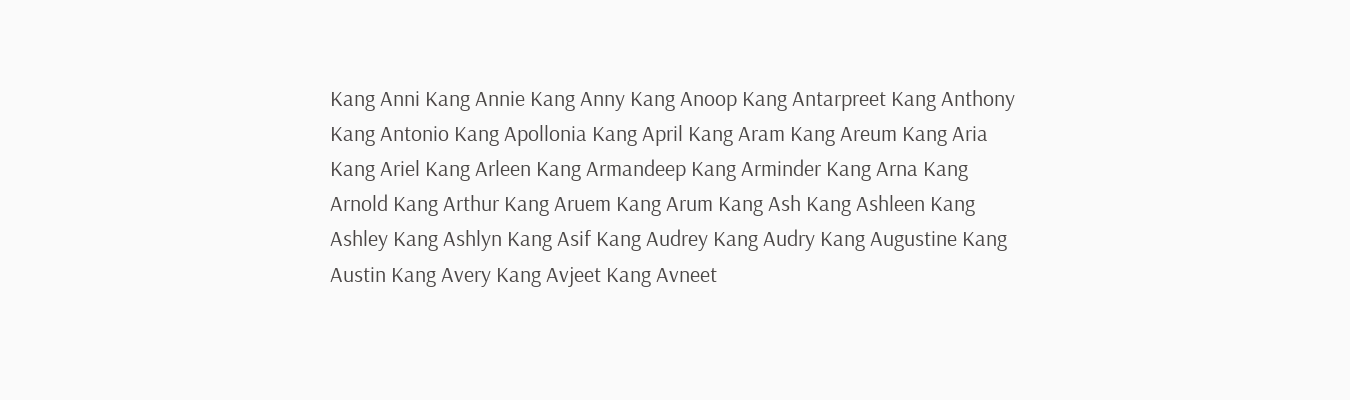Kang Anni Kang Annie Kang Anny Kang Anoop Kang Antarpreet Kang Anthony Kang Antonio Kang Apollonia Kang April Kang Aram Kang Areum Kang Aria Kang Ariel Kang Arleen Kang Armandeep Kang Arminder Kang Arna Kang Arnold Kang Arthur Kang Aruem Kang Arum Kang Ash Kang Ashleen Kang Ashley Kang Ashlyn Kang Asif Kang Audrey Kang Audry Kang Augustine Kang Austin Kang Avery Kang Avjeet Kang Avneet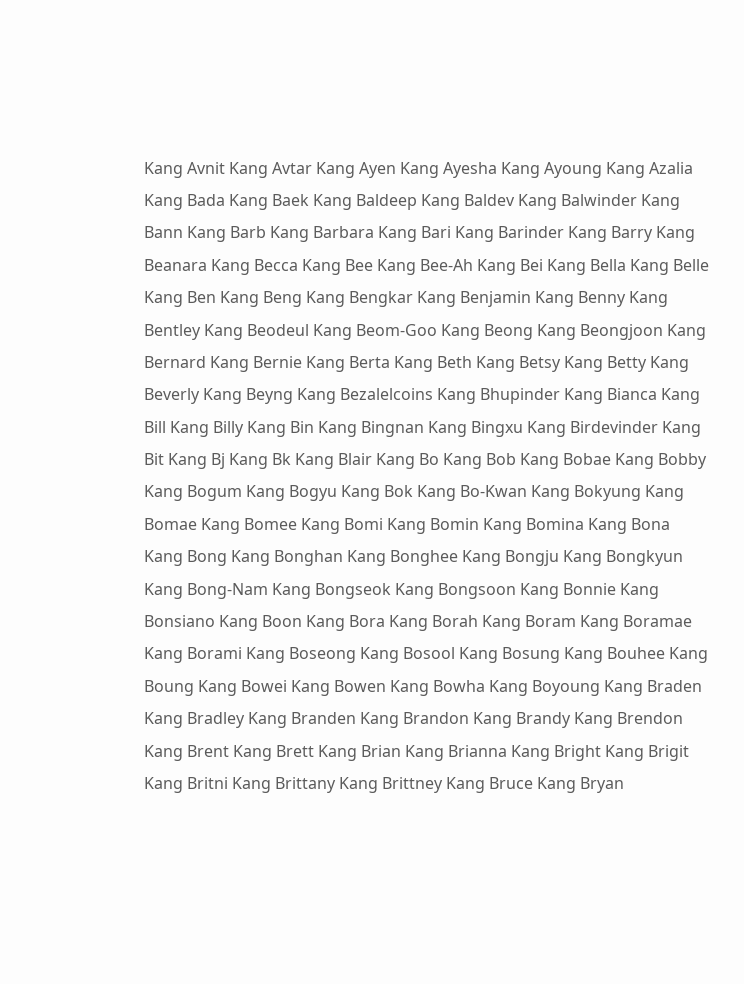Kang Avnit Kang Avtar Kang Ayen Kang Ayesha Kang Ayoung Kang Azalia Kang Bada Kang Baek Kang Baldeep Kang Baldev Kang Balwinder Kang Bann Kang Barb Kang Barbara Kang Bari Kang Barinder Kang Barry Kang Beanara Kang Becca Kang Bee Kang Bee-Ah Kang Bei Kang Bella Kang Belle Kang Ben Kang Beng Kang Bengkar Kang Benjamin Kang Benny Kang Bentley Kang Beodeul Kang Beom-Goo Kang Beong Kang Beongjoon Kang Bernard Kang Bernie Kang Berta Kang Beth Kang Betsy Kang Betty Kang Beverly Kang Beyng Kang Bezalelcoins Kang Bhupinder Kang Bianca Kang Bill Kang Billy Kang Bin Kang Bingnan Kang Bingxu Kang Birdevinder Kang Bit Kang Bj Kang Bk Kang Blair Kang Bo Kang Bob Kang Bobae Kang Bobby Kang Bogum Kang Bogyu Kang Bok Kang Bo-Kwan Kang Bokyung Kang Bomae Kang Bomee Kang Bomi Kang Bomin Kang Bomina Kang Bona Kang Bong Kang Bonghan Kang Bonghee Kang Bongju Kang Bongkyun Kang Bong-Nam Kang Bongseok Kang Bongsoon Kang Bonnie Kang Bonsiano Kang Boon Kang Bora Kang Borah Kang Boram Kang Boramae Kang Borami Kang Boseong Kang Bosool Kang Bosung Kang Bouhee Kang Boung Kang Bowei Kang Bowen Kang Bowha Kang Boyoung Kang Braden Kang Bradley Kang Branden Kang Brandon Kang Brandy Kang Brendon Kang Brent Kang Brett Kang Brian Kang Brianna Kang Bright Kang Brigit Kang Britni Kang Brittany Kang Brittney Kang Bruce Kang Bryan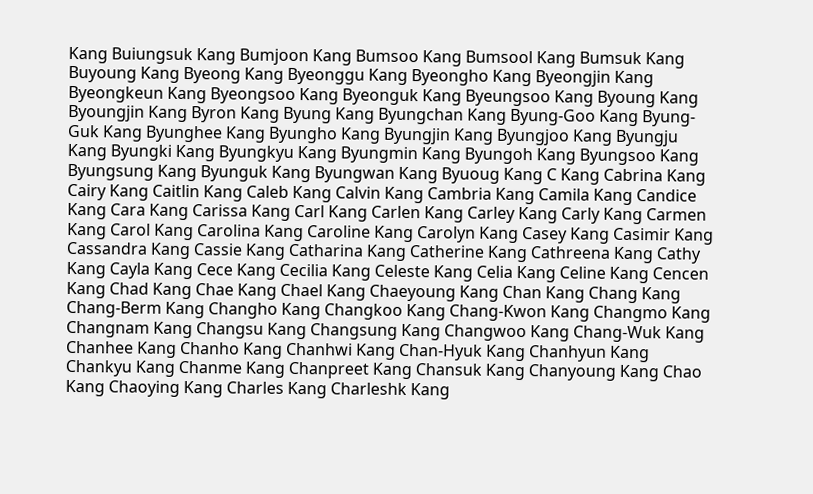Kang Buiungsuk Kang Bumjoon Kang Bumsoo Kang Bumsool Kang Bumsuk Kang Buyoung Kang Byeong Kang Byeonggu Kang Byeongho Kang Byeongjin Kang Byeongkeun Kang Byeongsoo Kang Byeonguk Kang Byeungsoo Kang Byoung Kang Byoungjin Kang Byron Kang Byung Kang Byungchan Kang Byung-Goo Kang Byung-Guk Kang Byunghee Kang Byungho Kang Byungjin Kang Byungjoo Kang Byungju Kang Byungki Kang Byungkyu Kang Byungmin Kang Byungoh Kang Byungsoo Kang Byungsung Kang Byunguk Kang Byungwan Kang Byuoug Kang C Kang Cabrina Kang Cairy Kang Caitlin Kang Caleb Kang Calvin Kang Cambria Kang Camila Kang Candice Kang Cara Kang Carissa Kang Carl Kang Carlen Kang Carley Kang Carly Kang Carmen Kang Carol Kang Carolina Kang Caroline Kang Carolyn Kang Casey Kang Casimir Kang Cassandra Kang Cassie Kang Catharina Kang Catherine Kang Cathreena Kang Cathy Kang Cayla Kang Cece Kang Cecilia Kang Celeste Kang Celia Kang Celine Kang Cencen Kang Chad Kang Chae Kang Chael Kang Chaeyoung Kang Chan Kang Chang Kang Chang-Berm Kang Changho Kang Changkoo Kang Chang-Kwon Kang Changmo Kang Changnam Kang Changsu Kang Changsung Kang Changwoo Kang Chang-Wuk Kang Chanhee Kang Chanho Kang Chanhwi Kang Chan-Hyuk Kang Chanhyun Kang Chankyu Kang Chanme Kang Chanpreet Kang Chansuk Kang Chanyoung Kang Chao Kang Chaoying Kang Charles Kang Charleshk Kang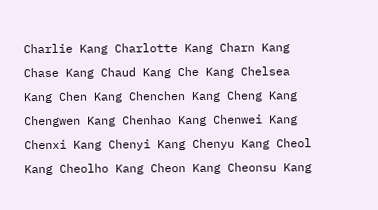Charlie Kang Charlotte Kang Charn Kang Chase Kang Chaud Kang Che Kang Chelsea Kang Chen Kang Chenchen Kang Cheng Kang Chengwen Kang Chenhao Kang Chenwei Kang Chenxi Kang Chenyi Kang Chenyu Kang Cheol Kang Cheolho Kang Cheon Kang Cheonsu Kang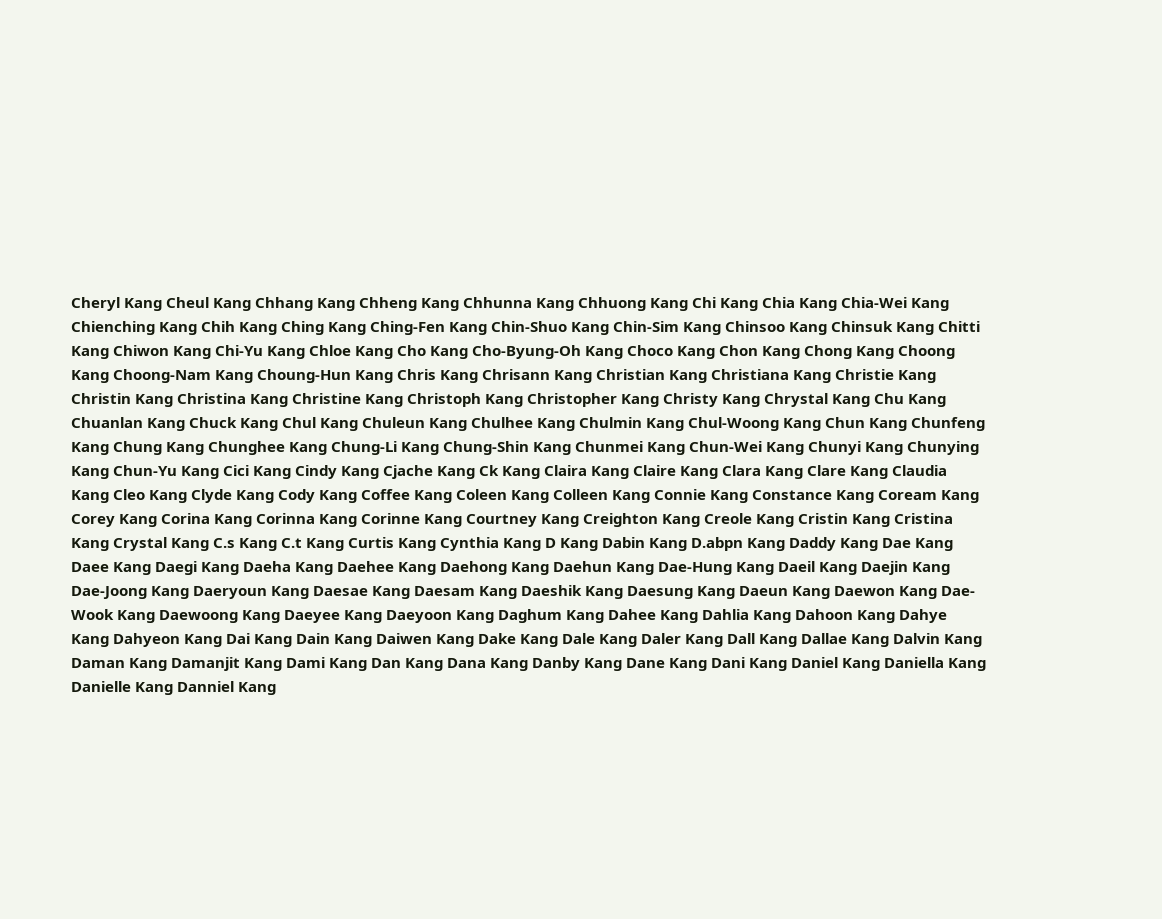Cheryl Kang Cheul Kang Chhang Kang Chheng Kang Chhunna Kang Chhuong Kang Chi Kang Chia Kang Chia-Wei Kang Chienching Kang Chih Kang Ching Kang Ching-Fen Kang Chin-Shuo Kang Chin-Sim Kang Chinsoo Kang Chinsuk Kang Chitti Kang Chiwon Kang Chi-Yu Kang Chloe Kang Cho Kang Cho-Byung-Oh Kang Choco Kang Chon Kang Chong Kang Choong Kang Choong-Nam Kang Choung-Hun Kang Chris Kang Chrisann Kang Christian Kang Christiana Kang Christie Kang Christin Kang Christina Kang Christine Kang Christoph Kang Christopher Kang Christy Kang Chrystal Kang Chu Kang Chuanlan Kang Chuck Kang Chul Kang Chuleun Kang Chulhee Kang Chulmin Kang Chul-Woong Kang Chun Kang Chunfeng Kang Chung Kang Chunghee Kang Chung-Li Kang Chung-Shin Kang Chunmei Kang Chun-Wei Kang Chunyi Kang Chunying Kang Chun-Yu Kang Cici Kang Cindy Kang Cjache Kang Ck Kang Claira Kang Claire Kang Clara Kang Clare Kang Claudia Kang Cleo Kang Clyde Kang Cody Kang Coffee Kang Coleen Kang Colleen Kang Connie Kang Constance Kang Coream Kang Corey Kang Corina Kang Corinna Kang Corinne Kang Courtney Kang Creighton Kang Creole Kang Cristin Kang Cristina Kang Crystal Kang C.s Kang C.t Kang Curtis Kang Cynthia Kang D Kang Dabin Kang D.abpn Kang Daddy Kang Dae Kang Daee Kang Daegi Kang Daeha Kang Daehee Kang Daehong Kang Daehun Kang Dae-Hung Kang Daeil Kang Daejin Kang Dae-Joong Kang Daeryoun Kang Daesae Kang Daesam Kang Daeshik Kang Daesung Kang Daeun Kang Daewon Kang Dae-Wook Kang Daewoong Kang Daeyee Kang Daeyoon Kang Daghum Kang Dahee Kang Dahlia Kang Dahoon Kang Dahye Kang Dahyeon Kang Dai Kang Dain Kang Daiwen Kang Dake Kang Dale Kang Daler Kang Dall Kang Dallae Kang Dalvin Kang Daman Kang Damanjit Kang Dami Kang Dan Kang Dana Kang Danby Kang Dane Kang Dani Kang Daniel Kang Daniella Kang Danielle Kang Danniel Kang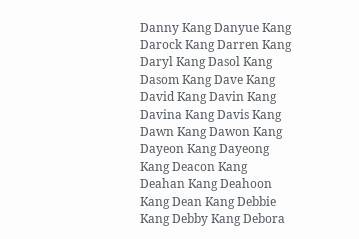Danny Kang Danyue Kang Darock Kang Darren Kang Daryl Kang Dasol Kang Dasom Kang Dave Kang David Kang Davin Kang Davina Kang Davis Kang Dawn Kang Dawon Kang Dayeon Kang Dayeong Kang Deacon Kang Deahan Kang Deahoon Kang Dean Kang Debbie Kang Debby Kang Debora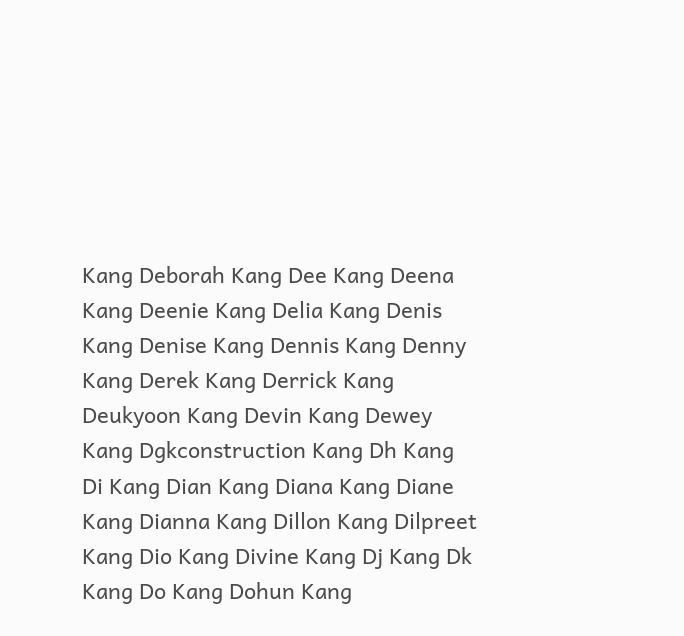Kang Deborah Kang Dee Kang Deena Kang Deenie Kang Delia Kang Denis Kang Denise Kang Dennis Kang Denny Kang Derek Kang Derrick Kang Deukyoon Kang Devin Kang Dewey Kang Dgkconstruction Kang Dh Kang Di Kang Dian Kang Diana Kang Diane Kang Dianna Kang Dillon Kang Dilpreet Kang Dio Kang Divine Kang Dj Kang Dk Kang Do Kang Dohun Kang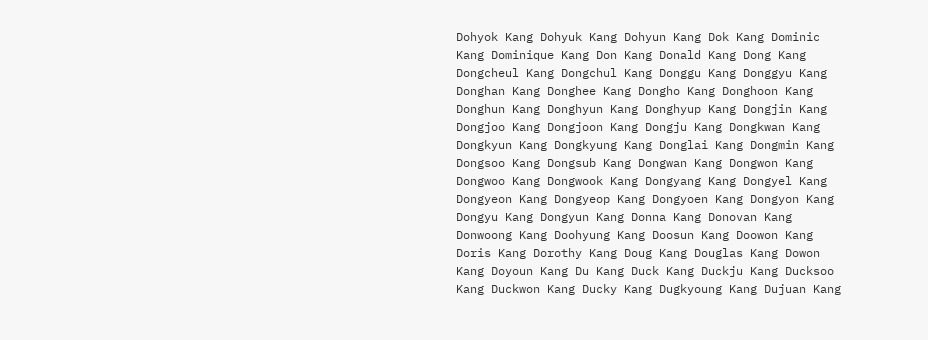Dohyok Kang Dohyuk Kang Dohyun Kang Dok Kang Dominic Kang Dominique Kang Don Kang Donald Kang Dong Kang Dongcheul Kang Dongchul Kang Donggu Kang Donggyu Kang Donghan Kang Donghee Kang Dongho Kang Donghoon Kang Donghun Kang Donghyun Kang Donghyup Kang Dongjin Kang Dongjoo Kang Dongjoon Kang Dongju Kang Dongkwan Kang Dongkyun Kang Dongkyung Kang Donglai Kang Dongmin Kang Dongsoo Kang Dongsub Kang Dongwan Kang Dongwon Kang Dongwoo Kang Dongwook Kang Dongyang Kang Dongyel Kang Dongyeon Kang Dongyeop Kang Dongyoen Kang Dongyon Kang Dongyu Kang Dongyun Kang Donna Kang Donovan Kang Donwoong Kang Doohyung Kang Doosun Kang Doowon Kang Doris Kang Dorothy Kang Doug Kang Douglas Kang Dowon Kang Doyoun Kang Du Kang Duck Kang Duckju Kang Ducksoo Kang Duckwon Kang Ducky Kang Dugkyoung Kang Dujuan Kang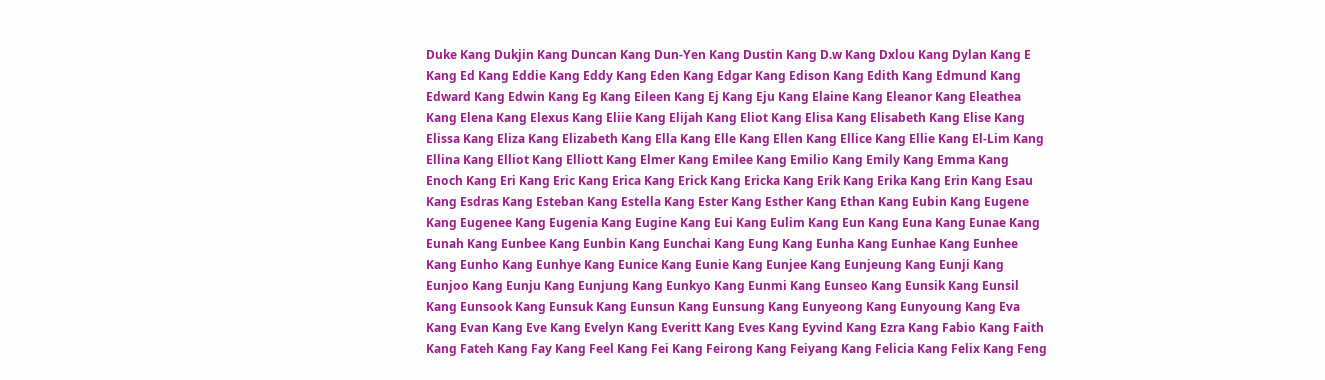Duke Kang Dukjin Kang Duncan Kang Dun-Yen Kang Dustin Kang D.w Kang Dxlou Kang Dylan Kang E Kang Ed Kang Eddie Kang Eddy Kang Eden Kang Edgar Kang Edison Kang Edith Kang Edmund Kang Edward Kang Edwin Kang Eg Kang Eileen Kang Ej Kang Eju Kang Elaine Kang Eleanor Kang Eleathea Kang Elena Kang Elexus Kang Eliie Kang Elijah Kang Eliot Kang Elisa Kang Elisabeth Kang Elise Kang Elissa Kang Eliza Kang Elizabeth Kang Ella Kang Elle Kang Ellen Kang Ellice Kang Ellie Kang El-Lim Kang Ellina Kang Elliot Kang Elliott Kang Elmer Kang Emilee Kang Emilio Kang Emily Kang Emma Kang Enoch Kang Eri Kang Eric Kang Erica Kang Erick Kang Ericka Kang Erik Kang Erika Kang Erin Kang Esau Kang Esdras Kang Esteban Kang Estella Kang Ester Kang Esther Kang Ethan Kang Eubin Kang Eugene Kang Eugenee Kang Eugenia Kang Eugine Kang Eui Kang Eulim Kang Eun Kang Euna Kang Eunae Kang Eunah Kang Eunbee Kang Eunbin Kang Eunchai Kang Eung Kang Eunha Kang Eunhae Kang Eunhee Kang Eunho Kang Eunhye Kang Eunice Kang Eunie Kang Eunjee Kang Eunjeung Kang Eunji Kang Eunjoo Kang Eunju Kang Eunjung Kang Eunkyo Kang Eunmi Kang Eunseo Kang Eunsik Kang Eunsil Kang Eunsook Kang Eunsuk Kang Eunsun Kang Eunsung Kang Eunyeong Kang Eunyoung Kang Eva Kang Evan Kang Eve Kang Evelyn Kang Everitt Kang Eves Kang Eyvind Kang Ezra Kang Fabio Kang Faith Kang Fateh Kang Fay Kang Feel Kang Fei Kang Feirong Kang Feiyang Kang Felicia Kang Felix Kang Feng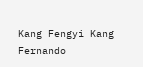Kang Fengyi Kang Fernando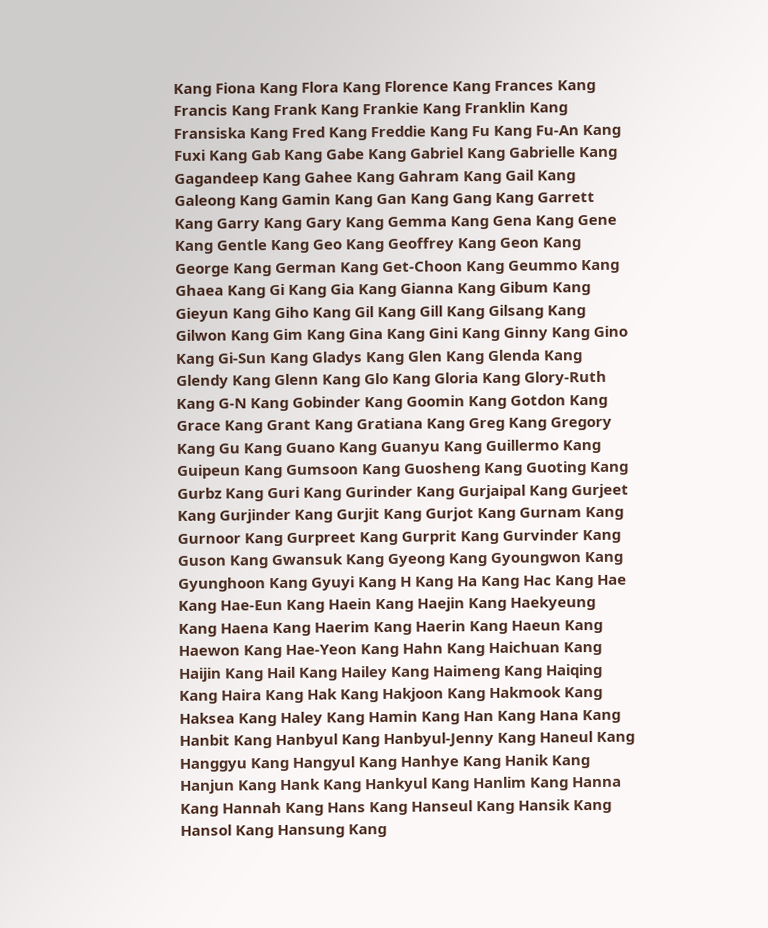Kang Fiona Kang Flora Kang Florence Kang Frances Kang Francis Kang Frank Kang Frankie Kang Franklin Kang Fransiska Kang Fred Kang Freddie Kang Fu Kang Fu-An Kang Fuxi Kang Gab Kang Gabe Kang Gabriel Kang Gabrielle Kang Gagandeep Kang Gahee Kang Gahram Kang Gail Kang Galeong Kang Gamin Kang Gan Kang Gang Kang Garrett Kang Garry Kang Gary Kang Gemma Kang Gena Kang Gene Kang Gentle Kang Geo Kang Geoffrey Kang Geon Kang George Kang German Kang Get-Choon Kang Geummo Kang Ghaea Kang Gi Kang Gia Kang Gianna Kang Gibum Kang Gieyun Kang Giho Kang Gil Kang Gill Kang Gilsang Kang Gilwon Kang Gim Kang Gina Kang Gini Kang Ginny Kang Gino Kang Gi-Sun Kang Gladys Kang Glen Kang Glenda Kang Glendy Kang Glenn Kang Glo Kang Gloria Kang Glory-Ruth Kang G-N Kang Gobinder Kang Goomin Kang Gotdon Kang Grace Kang Grant Kang Gratiana Kang Greg Kang Gregory Kang Gu Kang Guano Kang Guanyu Kang Guillermo Kang Guipeun Kang Gumsoon Kang Guosheng Kang Guoting Kang Gurbz Kang Guri Kang Gurinder Kang Gurjaipal Kang Gurjeet Kang Gurjinder Kang Gurjit Kang Gurjot Kang Gurnam Kang Gurnoor Kang Gurpreet Kang Gurprit Kang Gurvinder Kang Guson Kang Gwansuk Kang Gyeong Kang Gyoungwon Kang Gyunghoon Kang Gyuyi Kang H Kang Ha Kang Hac Kang Hae Kang Hae-Eun Kang Haein Kang Haejin Kang Haekyeung Kang Haena Kang Haerim Kang Haerin Kang Haeun Kang Haewon Kang Hae-Yeon Kang Hahn Kang Haichuan Kang Haijin Kang Hail Kang Hailey Kang Haimeng Kang Haiqing Kang Haira Kang Hak Kang Hakjoon Kang Hakmook Kang Haksea Kang Haley Kang Hamin Kang Han Kang Hana Kang Hanbit Kang Hanbyul Kang Hanbyul-Jenny Kang Haneul Kang Hanggyu Kang Hangyul Kang Hanhye Kang Hanik Kang Hanjun Kang Hank Kang Hankyul Kang Hanlim Kang Hanna Kang Hannah Kang Hans Kang Hanseul Kang Hansik Kang Hansol Kang Hansung Kang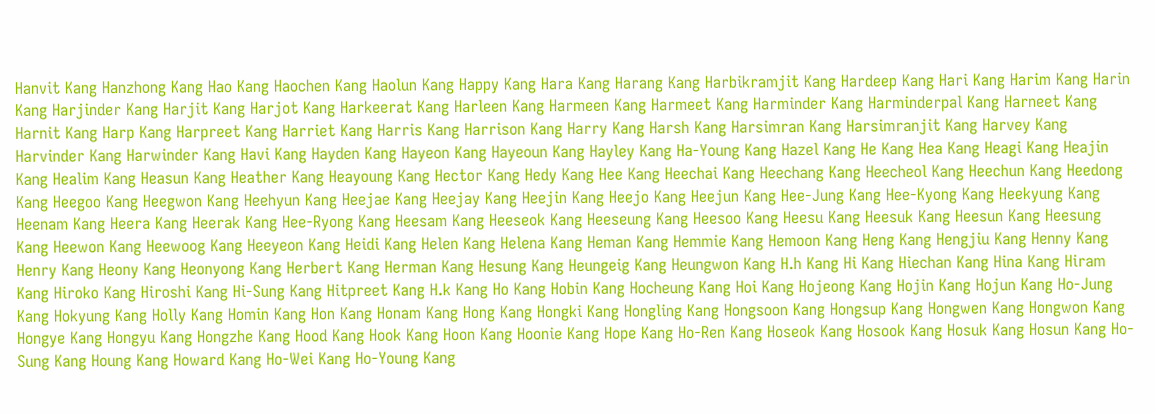Hanvit Kang Hanzhong Kang Hao Kang Haochen Kang Haolun Kang Happy Kang Hara Kang Harang Kang Harbikramjit Kang Hardeep Kang Hari Kang Harim Kang Harin Kang Harjinder Kang Harjit Kang Harjot Kang Harkeerat Kang Harleen Kang Harmeen Kang Harmeet Kang Harminder Kang Harminderpal Kang Harneet Kang Harnit Kang Harp Kang Harpreet Kang Harriet Kang Harris Kang Harrison Kang Harry Kang Harsh Kang Harsimran Kang Harsimranjit Kang Harvey Kang Harvinder Kang Harwinder Kang Havi Kang Hayden Kang Hayeon Kang Hayeoun Kang Hayley Kang Ha-Young Kang Hazel Kang He Kang Hea Kang Heagi Kang Heajin Kang Healim Kang Heasun Kang Heather Kang Heayoung Kang Hector Kang Hedy Kang Hee Kang Heechai Kang Heechang Kang Heecheol Kang Heechun Kang Heedong Kang Heegoo Kang Heegwon Kang Heehyun Kang Heejae Kang Heejay Kang Heejin Kang Heejo Kang Heejun Kang Hee-Jung Kang Hee-Kyong Kang Heekyung Kang Heenam Kang Heera Kang Heerak Kang Hee-Ryong Kang Heesam Kang Heeseok Kang Heeseung Kang Heesoo Kang Heesu Kang Heesuk Kang Heesun Kang Heesung Kang Heewon Kang Heewoog Kang Heeyeon Kang Heidi Kang Helen Kang Helena Kang Heman Kang Hemmie Kang Hemoon Kang Heng Kang Hengjiu Kang Henny Kang Henry Kang Heony Kang Heonyong Kang Herbert Kang Herman Kang Hesung Kang Heungeig Kang Heungwon Kang H.h Kang Hi Kang Hiechan Kang Hina Kang Hiram Kang Hiroko Kang Hiroshi Kang Hi-Sung Kang Hitpreet Kang H.k Kang Ho Kang Hobin Kang Hocheung Kang Hoi Kang Hojeong Kang Hojin Kang Hojun Kang Ho-Jung Kang Hokyung Kang Holly Kang Homin Kang Hon Kang Honam Kang Hong Kang Hongki Kang Hongling Kang Hongsoon Kang Hongsup Kang Hongwen Kang Hongwon Kang Hongye Kang Hongyu Kang Hongzhe Kang Hood Kang Hook Kang Hoon Kang Hoonie Kang Hope Kang Ho-Ren Kang Hoseok Kang Hosook Kang Hosuk Kang Hosun Kang Ho-Sung Kang Houng Kang Howard Kang Ho-Wei Kang Ho-Young Kang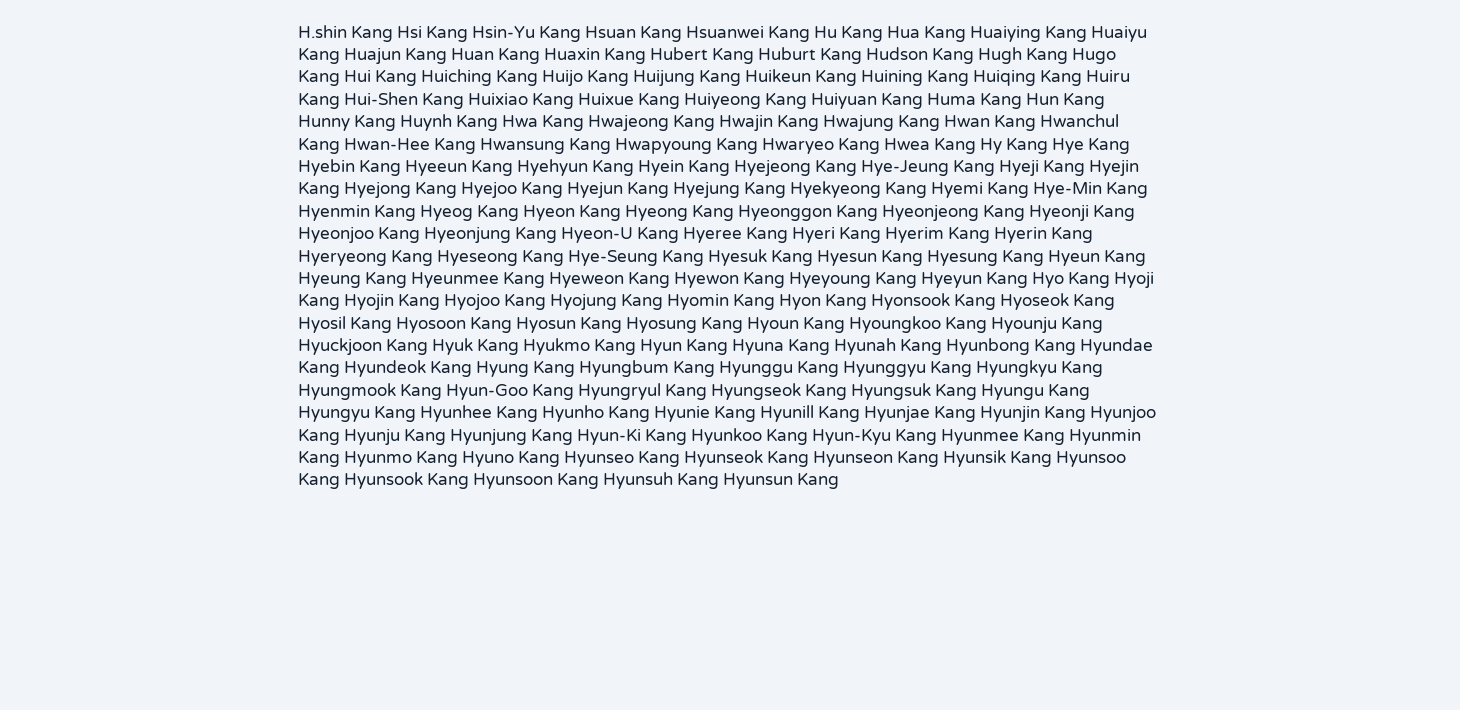H.shin Kang Hsi Kang Hsin-Yu Kang Hsuan Kang Hsuanwei Kang Hu Kang Hua Kang Huaiying Kang Huaiyu Kang Huajun Kang Huan Kang Huaxin Kang Hubert Kang Huburt Kang Hudson Kang Hugh Kang Hugo Kang Hui Kang Huiching Kang Huijo Kang Huijung Kang Huikeun Kang Huining Kang Huiqing Kang Huiru Kang Hui-Shen Kang Huixiao Kang Huixue Kang Huiyeong Kang Huiyuan Kang Huma Kang Hun Kang Hunny Kang Huynh Kang Hwa Kang Hwajeong Kang Hwajin Kang Hwajung Kang Hwan Kang Hwanchul Kang Hwan-Hee Kang Hwansung Kang Hwapyoung Kang Hwaryeo Kang Hwea Kang Hy Kang Hye Kang Hyebin Kang Hyeeun Kang Hyehyun Kang Hyein Kang Hyejeong Kang Hye-Jeung Kang Hyeji Kang Hyejin Kang Hyejong Kang Hyejoo Kang Hyejun Kang Hyejung Kang Hyekyeong Kang Hyemi Kang Hye-Min Kang Hyenmin Kang Hyeog Kang Hyeon Kang Hyeong Kang Hyeonggon Kang Hyeonjeong Kang Hyeonji Kang Hyeonjoo Kang Hyeonjung Kang Hyeon-U Kang Hyeree Kang Hyeri Kang Hyerim Kang Hyerin Kang Hyeryeong Kang Hyeseong Kang Hye-Seung Kang Hyesuk Kang Hyesun Kang Hyesung Kang Hyeun Kang Hyeung Kang Hyeunmee Kang Hyeweon Kang Hyewon Kang Hyeyoung Kang Hyeyun Kang Hyo Kang Hyoji Kang Hyojin Kang Hyojoo Kang Hyojung Kang Hyomin Kang Hyon Kang Hyonsook Kang Hyoseok Kang Hyosil Kang Hyosoon Kang Hyosun Kang Hyosung Kang Hyoun Kang Hyoungkoo Kang Hyounju Kang Hyuckjoon Kang Hyuk Kang Hyukmo Kang Hyun Kang Hyuna Kang Hyunah Kang Hyunbong Kang Hyundae Kang Hyundeok Kang Hyung Kang Hyungbum Kang Hyunggu Kang Hyunggyu Kang Hyungkyu Kang Hyungmook Kang Hyun-Goo Kang Hyungryul Kang Hyungseok Kang Hyungsuk Kang Hyungu Kang Hyungyu Kang Hyunhee Kang Hyunho Kang Hyunie Kang Hyunill Kang Hyunjae Kang Hyunjin Kang Hyunjoo Kang Hyunju Kang Hyunjung Kang Hyun-Ki Kang Hyunkoo Kang Hyun-Kyu Kang Hyunmee Kang Hyunmin Kang Hyunmo Kang Hyuno Kang Hyunseo Kang Hyunseok Kang Hyunseon Kang Hyunsik Kang Hyunsoo Kang Hyunsook Kang Hyunsoon Kang Hyunsuh Kang Hyunsun Kang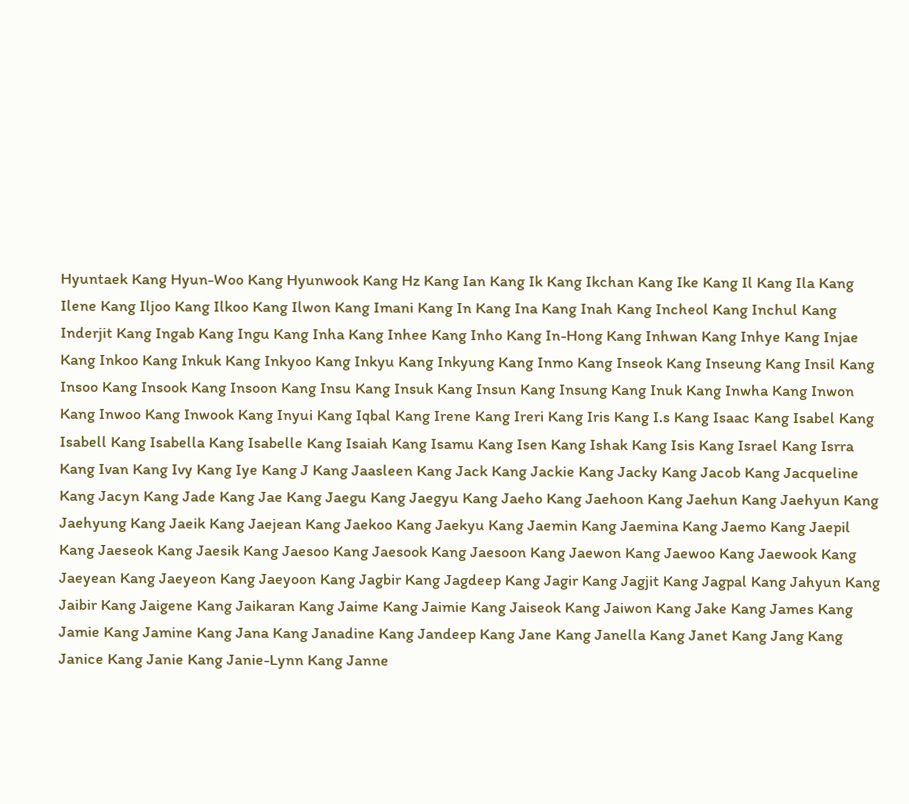Hyuntaek Kang Hyun-Woo Kang Hyunwook Kang Hz Kang Ian Kang Ik Kang Ikchan Kang Ike Kang Il Kang Ila Kang Ilene Kang Iljoo Kang Ilkoo Kang Ilwon Kang Imani Kang In Kang Ina Kang Inah Kang Incheol Kang Inchul Kang Inderjit Kang Ingab Kang Ingu Kang Inha Kang Inhee Kang Inho Kang In-Hong Kang Inhwan Kang Inhye Kang Injae Kang Inkoo Kang Inkuk Kang Inkyoo Kang Inkyu Kang Inkyung Kang Inmo Kang Inseok Kang Inseung Kang Insil Kang Insoo Kang Insook Kang Insoon Kang Insu Kang Insuk Kang Insun Kang Insung Kang Inuk Kang Inwha Kang Inwon Kang Inwoo Kang Inwook Kang Inyui Kang Iqbal Kang Irene Kang Ireri Kang Iris Kang I.s Kang Isaac Kang Isabel Kang Isabell Kang Isabella Kang Isabelle Kang Isaiah Kang Isamu Kang Isen Kang Ishak Kang Isis Kang Israel Kang Isrra Kang Ivan Kang Ivy Kang Iye Kang J Kang Jaasleen Kang Jack Kang Jackie Kang Jacky Kang Jacob Kang Jacqueline Kang Jacyn Kang Jade Kang Jae Kang Jaegu Kang Jaegyu Kang Jaeho Kang Jaehoon Kang Jaehun Kang Jaehyun Kang Jaehyung Kang Jaeik Kang Jaejean Kang Jaekoo Kang Jaekyu Kang Jaemin Kang Jaemina Kang Jaemo Kang Jaepil Kang Jaeseok Kang Jaesik Kang Jaesoo Kang Jaesook Kang Jaesoon Kang Jaewon Kang Jaewoo Kang Jaewook Kang Jaeyean Kang Jaeyeon Kang Jaeyoon Kang Jagbir Kang Jagdeep Kang Jagir Kang Jagjit Kang Jagpal Kang Jahyun Kang Jaibir Kang Jaigene Kang Jaikaran Kang Jaime Kang Jaimie Kang Jaiseok Kang Jaiwon Kang Jake Kang James Kang Jamie Kang Jamine Kang Jana Kang Janadine Kang Jandeep Kang Jane Kang Janella Kang Janet Kang Jang Kang Janice Kang Janie Kang Janie-Lynn Kang Janne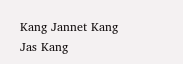Kang Jannet Kang Jas Kang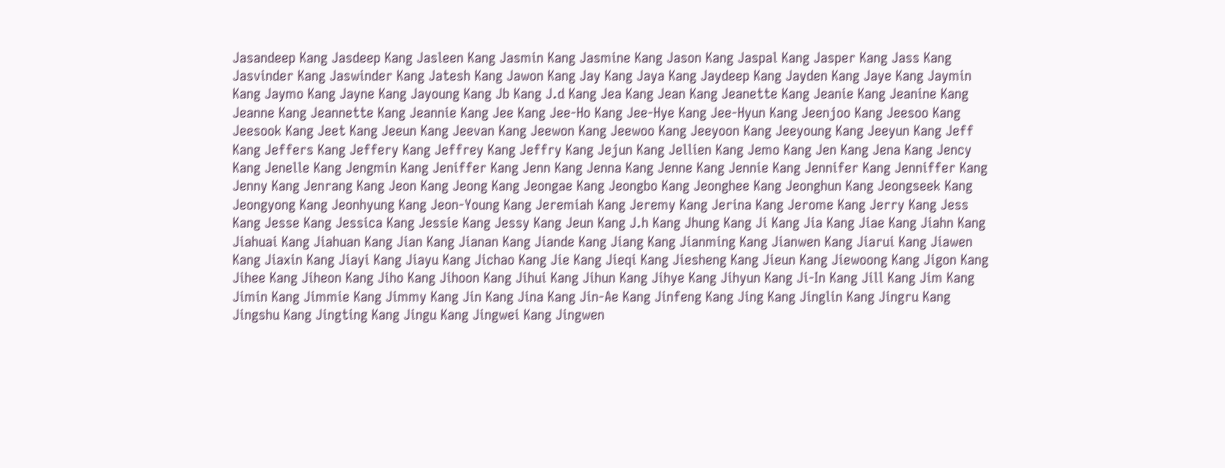Jasandeep Kang Jasdeep Kang Jasleen Kang Jasmin Kang Jasmine Kang Jason Kang Jaspal Kang Jasper Kang Jass Kang Jasvinder Kang Jaswinder Kang Jatesh Kang Jawon Kang Jay Kang Jaya Kang Jaydeep Kang Jayden Kang Jaye Kang Jaymin Kang Jaymo Kang Jayne Kang Jayoung Kang Jb Kang J.d Kang Jea Kang Jean Kang Jeanette Kang Jeanie Kang Jeanine Kang Jeanne Kang Jeannette Kang Jeannie Kang Jee Kang Jee-Ho Kang Jee-Hye Kang Jee-Hyun Kang Jeenjoo Kang Jeesoo Kang Jeesook Kang Jeet Kang Jeeun Kang Jeevan Kang Jeewon Kang Jeewoo Kang Jeeyoon Kang Jeeyoung Kang Jeeyun Kang Jeff Kang Jeffers Kang Jeffery Kang Jeffrey Kang Jeffry Kang Jejun Kang Jellien Kang Jemo Kang Jen Kang Jena Kang Jency Kang Jenelle Kang Jengmin Kang Jeniffer Kang Jenn Kang Jenna Kang Jenne Kang Jennie Kang Jennifer Kang Jenniffer Kang Jenny Kang Jenrang Kang Jeon Kang Jeong Kang Jeongae Kang Jeongbo Kang Jeonghee Kang Jeonghun Kang Jeongseek Kang Jeongyong Kang Jeonhyung Kang Jeon-Young Kang Jeremiah Kang Jeremy Kang Jerina Kang Jerome Kang Jerry Kang Jess Kang Jesse Kang Jessica Kang Jessie Kang Jessy Kang Jeun Kang J.h Kang Jhung Kang Ji Kang Jia Kang Jiae Kang Jiahn Kang Jiahuai Kang Jiahuan Kang Jian Kang Jianan Kang Jiande Kang Jiang Kang Jianming Kang Jianwen Kang Jiarui Kang Jiawen Kang Jiaxin Kang Jiayi Kang Jiayu Kang Jichao Kang Jie Kang Jieqi Kang Jiesheng Kang Jieun Kang Jiewoong Kang Jigon Kang Jihee Kang Jiheon Kang Jiho Kang Jihoon Kang Jihui Kang Jihun Kang Jihye Kang Jihyun Kang Ji-In Kang Jill Kang Jim Kang Jimin Kang Jimmie Kang Jimmy Kang Jin Kang Jina Kang Jin-Ae Kang Jinfeng Kang Jing Kang Jinglin Kang Jingru Kang Jingshu Kang Jingting Kang Jingu Kang Jingwei Kang Jingwen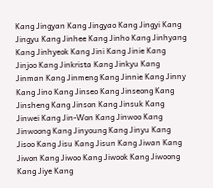Kang Jingyan Kang Jingyao Kang Jingyi Kang Jingyu Kang Jinhee Kang Jinho Kang Jinhyang Kang Jinhyeok Kang Jini Kang Jinie Kang Jinjoo Kang Jinkrista Kang Jinkyu Kang Jinman Kang Jinmeng Kang Jinnie Kang Jinny Kang Jino Kang Jinseo Kang Jinseong Kang Jinsheng Kang Jinson Kang Jinsuk Kang Jinwei Kang Jin-Won Kang Jinwoo Kang Jinwoong Kang Jinyoung Kang Jinyu Kang Jisoo Kang Jisu Kang Jisun Kang Jiwan Kang Jiwon Kang Jiwoo Kang Jiwook Kang Jiwoong Kang Jiye Kang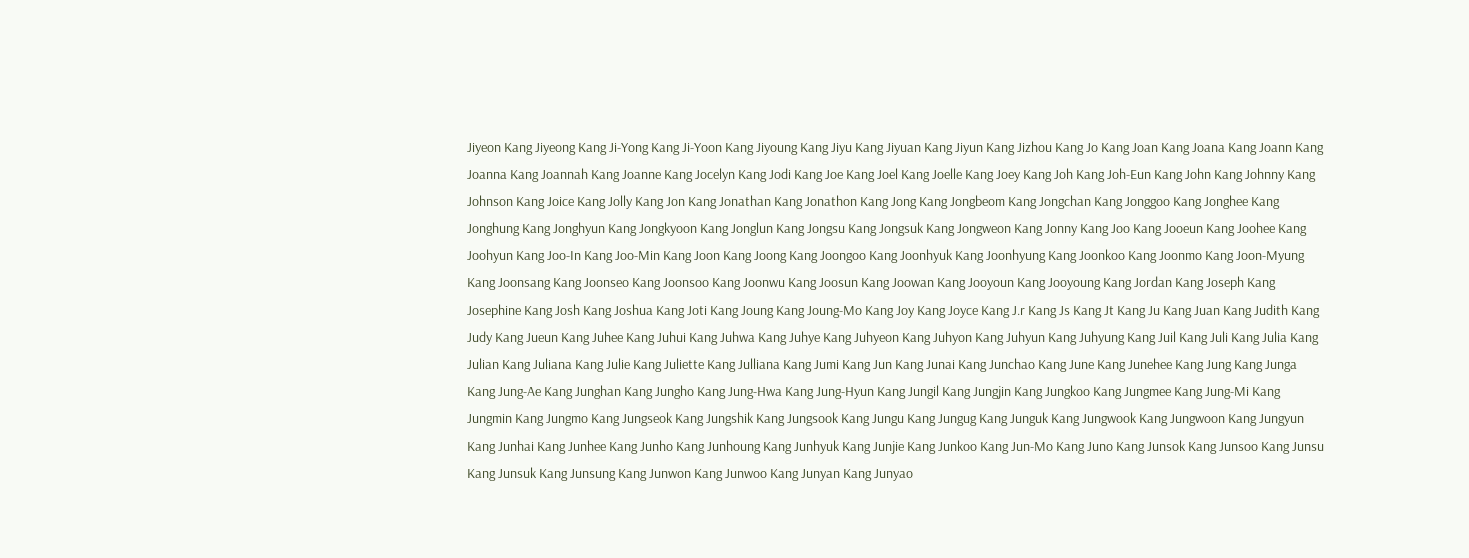Jiyeon Kang Jiyeong Kang Ji-Yong Kang Ji-Yoon Kang Jiyoung Kang Jiyu Kang Jiyuan Kang Jiyun Kang Jizhou Kang Jo Kang Joan Kang Joana Kang Joann Kang Joanna Kang Joannah Kang Joanne Kang Jocelyn Kang Jodi Kang Joe Kang Joel Kang Joelle Kang Joey Kang Joh Kang Joh-Eun Kang John Kang Johnny Kang Johnson Kang Joice Kang Jolly Kang Jon Kang Jonathan Kang Jonathon Kang Jong Kang Jongbeom Kang Jongchan Kang Jonggoo Kang Jonghee Kang Jonghung Kang Jonghyun Kang Jongkyoon Kang Jonglun Kang Jongsu Kang Jongsuk Kang Jongweon Kang Jonny Kang Joo Kang Jooeun Kang Joohee Kang Joohyun Kang Joo-In Kang Joo-Min Kang Joon Kang Joong Kang Joongoo Kang Joonhyuk Kang Joonhyung Kang Joonkoo Kang Joonmo Kang Joon-Myung Kang Joonsang Kang Joonseo Kang Joonsoo Kang Joonwu Kang Joosun Kang Joowan Kang Jooyoun Kang Jooyoung Kang Jordan Kang Joseph Kang Josephine Kang Josh Kang Joshua Kang Joti Kang Joung Kang Joung-Mo Kang Joy Kang Joyce Kang J.r Kang Js Kang Jt Kang Ju Kang Juan Kang Judith Kang Judy Kang Jueun Kang Juhee Kang Juhui Kang Juhwa Kang Juhye Kang Juhyeon Kang Juhyon Kang Juhyun Kang Juhyung Kang Juil Kang Juli Kang Julia Kang Julian Kang Juliana Kang Julie Kang Juliette Kang Julliana Kang Jumi Kang Jun Kang Junai Kang Junchao Kang June Kang Junehee Kang Jung Kang Junga Kang Jung-Ae Kang Junghan Kang Jungho Kang Jung-Hwa Kang Jung-Hyun Kang Jungil Kang Jungjin Kang Jungkoo Kang Jungmee Kang Jung-Mi Kang Jungmin Kang Jungmo Kang Jungseok Kang Jungshik Kang Jungsook Kang Jungu Kang Jungug Kang Junguk Kang Jungwook Kang Jungwoon Kang Jungyun Kang Junhai Kang Junhee Kang Junho Kang Junhoung Kang Junhyuk Kang Junjie Kang Junkoo Kang Jun-Mo Kang Juno Kang Junsok Kang Junsoo Kang Junsu Kang Junsuk Kang Junsung Kang Junwon Kang Junwoo Kang Junyan Kang Junyao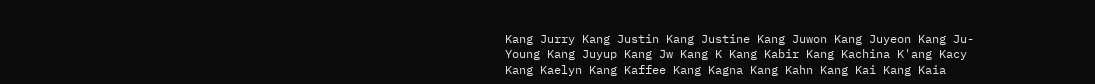Kang Jurry Kang Justin Kang Justine Kang Juwon Kang Juyeon Kang Ju-Young Kang Juyup Kang Jw Kang K Kang Kabir Kang Kachina K'ang Kacy Kang Kaelyn Kang Kaffee Kang Kagna Kang Kahn Kang Kai Kang Kaia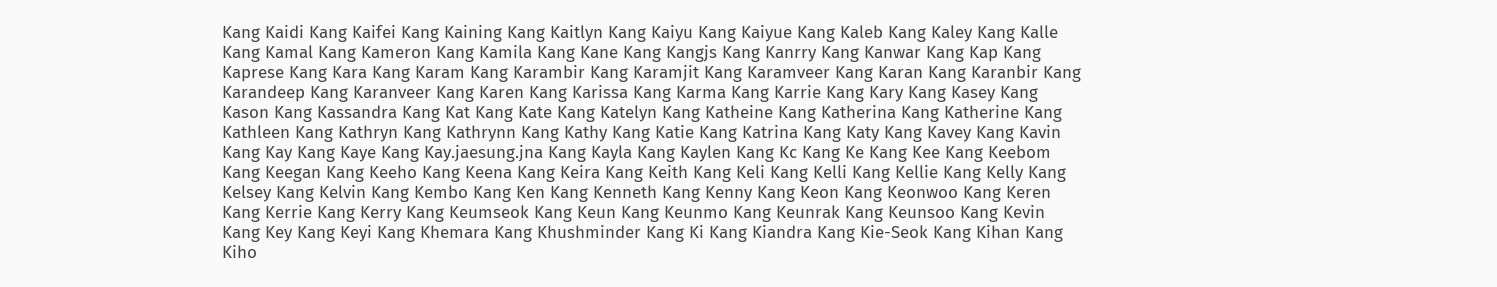Kang Kaidi Kang Kaifei Kang Kaining Kang Kaitlyn Kang Kaiyu Kang Kaiyue Kang Kaleb Kang Kaley Kang Kalle Kang Kamal Kang Kameron Kang Kamila Kang Kane Kang Kangjs Kang Kanrry Kang Kanwar Kang Kap Kang Kaprese Kang Kara Kang Karam Kang Karambir Kang Karamjit Kang Karamveer Kang Karan Kang Karanbir Kang Karandeep Kang Karanveer Kang Karen Kang Karissa Kang Karma Kang Karrie Kang Kary Kang Kasey Kang Kason Kang Kassandra Kang Kat Kang Kate Kang Katelyn Kang Katheine Kang Katherina Kang Katherine Kang Kathleen Kang Kathryn Kang Kathrynn Kang Kathy Kang Katie Kang Katrina Kang Katy Kang Kavey Kang Kavin Kang Kay Kang Kaye Kang Kay.jaesung.jna Kang Kayla Kang Kaylen Kang Kc Kang Ke Kang Kee Kang Keebom Kang Keegan Kang Keeho Kang Keena Kang Keira Kang Keith Kang Keli Kang Kelli Kang Kellie Kang Kelly Kang Kelsey Kang Kelvin Kang Kembo Kang Ken Kang Kenneth Kang Kenny Kang Keon Kang Keonwoo Kang Keren Kang Kerrie Kang Kerry Kang Keumseok Kang Keun Kang Keunmo Kang Keunrak Kang Keunsoo Kang Kevin Kang Key Kang Keyi Kang Khemara Kang Khushminder Kang Ki Kang Kiandra Kang Kie-Seok Kang Kihan Kang Kiho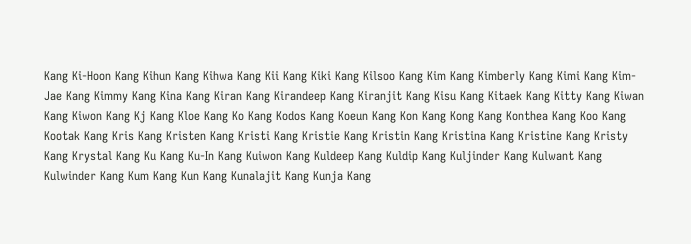Kang Ki-Hoon Kang Kihun Kang Kihwa Kang Kii Kang Kiki Kang Kilsoo Kang Kim Kang Kimberly Kang Kimi Kang Kim-Jae Kang Kimmy Kang Kina Kang Kiran Kang Kirandeep Kang Kiranjit Kang Kisu Kang Kitaek Kang Kitty Kang Kiwan Kang Kiwon Kang Kj Kang Kloe Kang Ko Kang Kodos Kang Koeun Kang Kon Kang Kong Kang Konthea Kang Koo Kang Kootak Kang Kris Kang Kristen Kang Kristi Kang Kristie Kang Kristin Kang Kristina Kang Kristine Kang Kristy Kang Krystal Kang Ku Kang Ku-In Kang Kuiwon Kang Kuldeep Kang Kuldip Kang Kuljinder Kang Kulwant Kang Kulwinder Kang Kum Kang Kun Kang Kunalajit Kang Kunja Kang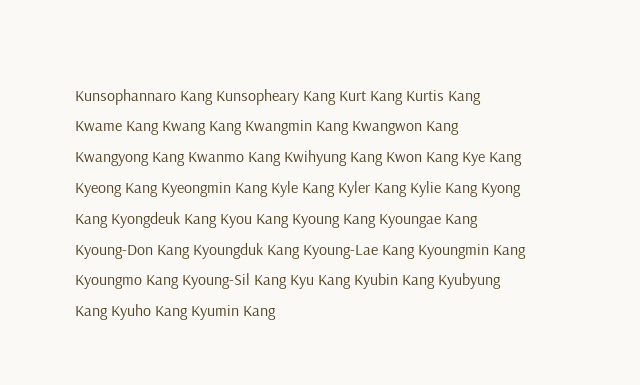Kunsophannaro Kang Kunsopheary Kang Kurt Kang Kurtis Kang Kwame Kang Kwang Kang Kwangmin Kang Kwangwon Kang Kwangyong Kang Kwanmo Kang Kwihyung Kang Kwon Kang Kye Kang Kyeong Kang Kyeongmin Kang Kyle Kang Kyler Kang Kylie Kang Kyong Kang Kyongdeuk Kang Kyou Kang Kyoung Kang Kyoungae Kang Kyoung-Don Kang Kyoungduk Kang Kyoung-Lae Kang Kyoungmin Kang Kyoungmo Kang Kyoung-Sil Kang Kyu Kang Kyubin Kang Kyubyung Kang Kyuho Kang Kyumin Kang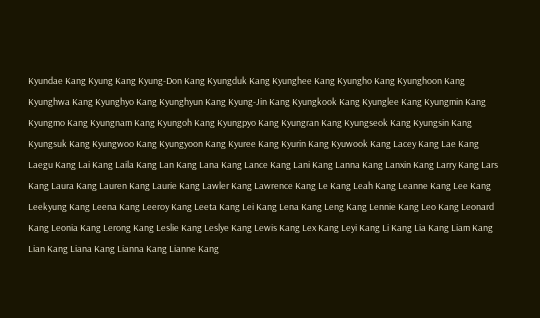Kyundae Kang Kyung Kang Kyung-Don Kang Kyungduk Kang Kyunghee Kang Kyungho Kang Kyunghoon Kang Kyunghwa Kang Kyunghyo Kang Kyunghyun Kang Kyung-Jin Kang Kyungkook Kang Kyunglee Kang Kyungmin Kang Kyungmo Kang Kyungnam Kang Kyungoh Kang Kyungpyo Kang Kyungran Kang Kyungseok Kang Kyungsin Kang Kyungsuk Kang Kyungwoo Kang Kyungyoon Kang Kyuree Kang Kyurin Kang Kyuwook Kang Lacey Kang Lae Kang Laegu Kang Lai Kang Laila Kang Lan Kang Lana Kang Lance Kang Lani Kang Lanna Kang Lanxin Kang Larry Kang Lars Kang Laura Kang Lauren Kang Laurie Kang Lawler Kang Lawrence Kang Le Kang Leah Kang Leanne Kang Lee Kang Leekyung Kang Leena Kang Leeroy Kang Leeta Kang Lei Kang Lena Kang Leng Kang Lennie Kang Leo Kang Leonard Kang Leonia Kang Lerong Kang Leslie Kang Leslye Kang Lewis Kang Lex Kang Leyi Kang Li Kang Lia Kang Liam Kang Lian Kang Liana Kang Lianna Kang Lianne Kang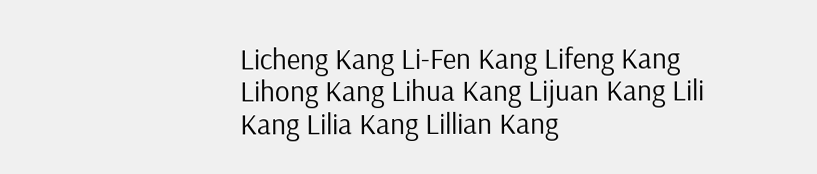Licheng Kang Li-Fen Kang Lifeng Kang Lihong Kang Lihua Kang Lijuan Kang Lili Kang Lilia Kang Lillian Kang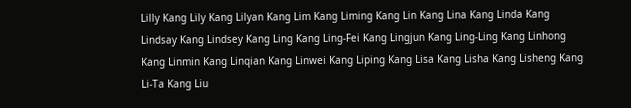Lilly Kang Lily Kang Lilyan Kang Lim Kang Liming Kang Lin Kang Lina Kang Linda Kang Lindsay Kang Lindsey Kang Ling Kang Ling-Fei Kang Lingjun Kang Ling-Ling Kang Linhong Kang Linmin Kang Linqian Kang Linwei Kang Liping Kang Lisa Kang Lisha Kang Lisheng Kang Li-Ta Kang Liu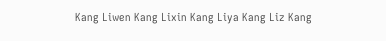Kang Liwen Kang Lixin Kang Liya Kang Liz Kang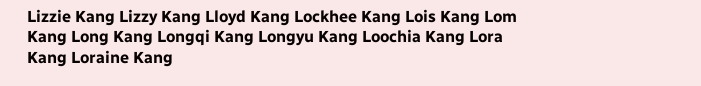Lizzie Kang Lizzy Kang Lloyd Kang Lockhee Kang Lois Kang Lom Kang Long Kang Longqi Kang Longyu Kang Loochia Kang Lora Kang Loraine Kang